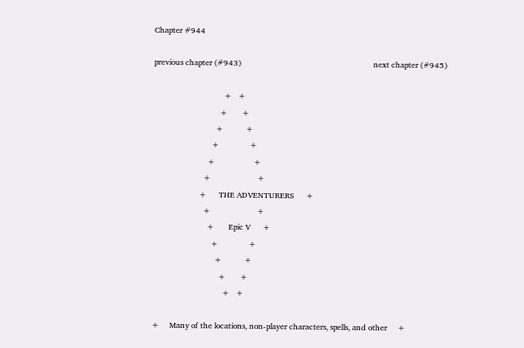Chapter #944

previous chapter (#943)                                                                  next chapter (#945)

                                   +   +
                                 +       +
                               +           +
                             +               +
                           +                   +
                         +                       +
                       +      THE ADVENTURERS      +
                         +                       +
                           +       Epic V      +
                             +               +
                               +           +
                                 +       +
                                   +   +

+     Many of the locations, non-player characters, spells, and other     +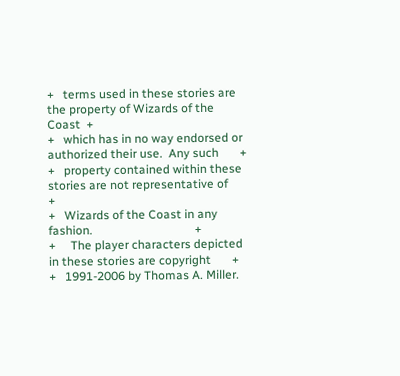+   terms used in these stories are the property of Wizards of the Coast  +
+   which has in no way endorsed or authorized their use.  Any such       +
+   property contained within these stories are not representative of     +
+   Wizards of the Coast in any fashion.                                  +
+     The player characters depicted in these stories are copyright       +
+   1991-2006 by Thomas A. Miller.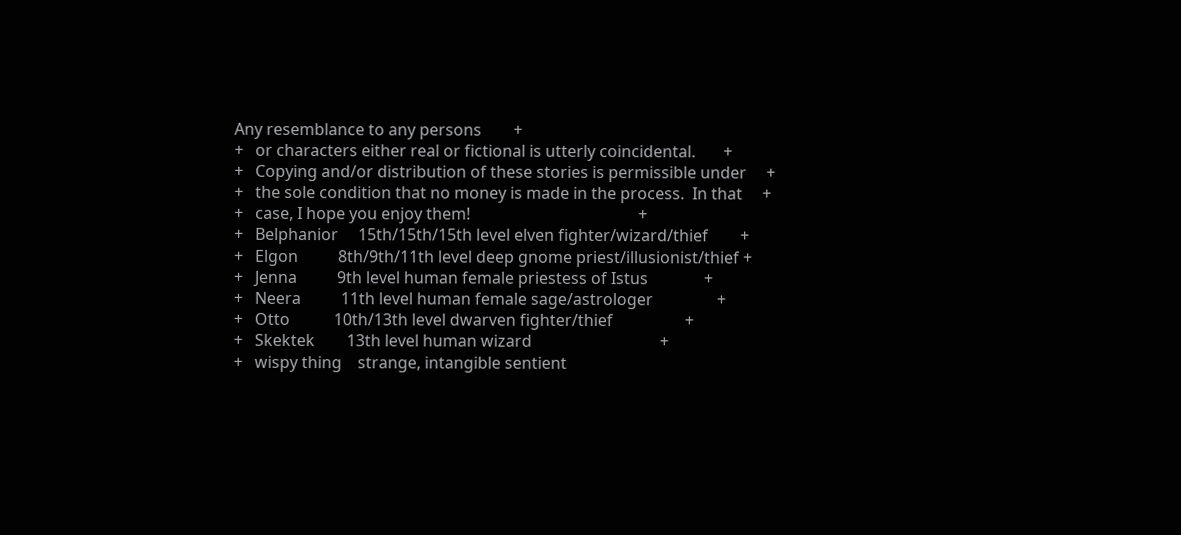Any resemblance to any persons        +
+   or characters either real or fictional is utterly coincidental.       +
+   Copying and/or distribution of these stories is permissible under     +
+   the sole condition that no money is made in the process.  In that     +
+   case, I hope you enjoy them!                                          +
+   Belphanior     15th/15th/15th level elven fighter/wizard/thief        +
+   Elgon          8th/9th/11th level deep gnome priest/illusionist/thief +
+   Jenna          9th level human female priestess of Istus              +
+   Neera          11th level human female sage/astrologer                +
+   Otto           10th/13th level dwarven fighter/thief                  +
+   Skektek        13th level human wizard                                +
+   wispy thing    strange, intangible sentient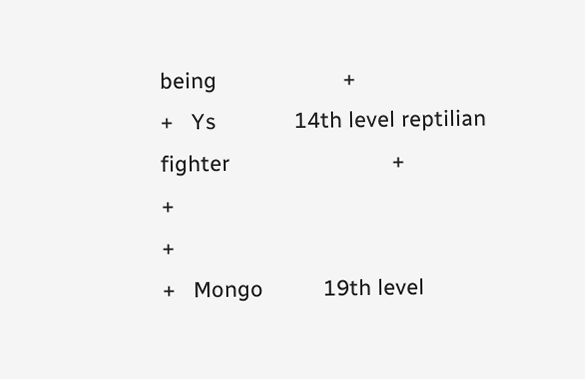being                     +
+   Ys             14th level reptilian fighter                           +
+                                                                         +
+   Mongo          19th level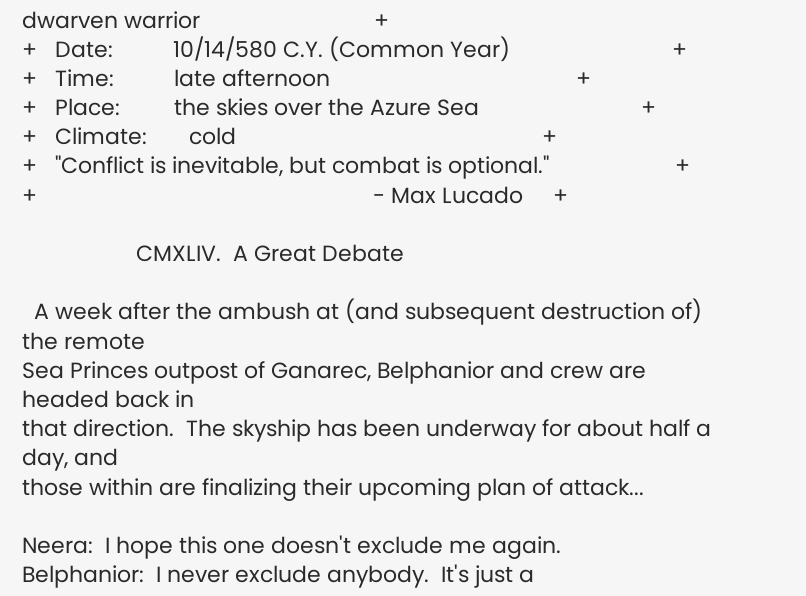dwarven warrior                             +
+   Date:          10/14/580 C.Y. (Common Year)                           +
+   Time:          late afternoon                                         +
+   Place:         the skies over the Azure Sea                           +
+   Climate:       cold                                                   +
+   "Conflict is inevitable, but combat is optional."                     +
+                                                        - Max Lucado     +

                   CMXLIV.  A Great Debate

  A week after the ambush at (and subsequent destruction of) the remote
Sea Princes outpost of Ganarec, Belphanior and crew are headed back in
that direction.  The skyship has been underway for about half a day, and
those within are finalizing their upcoming plan of attack...

Neera:  I hope this one doesn't exclude me again.
Belphanior:  I never exclude anybody.  It's just a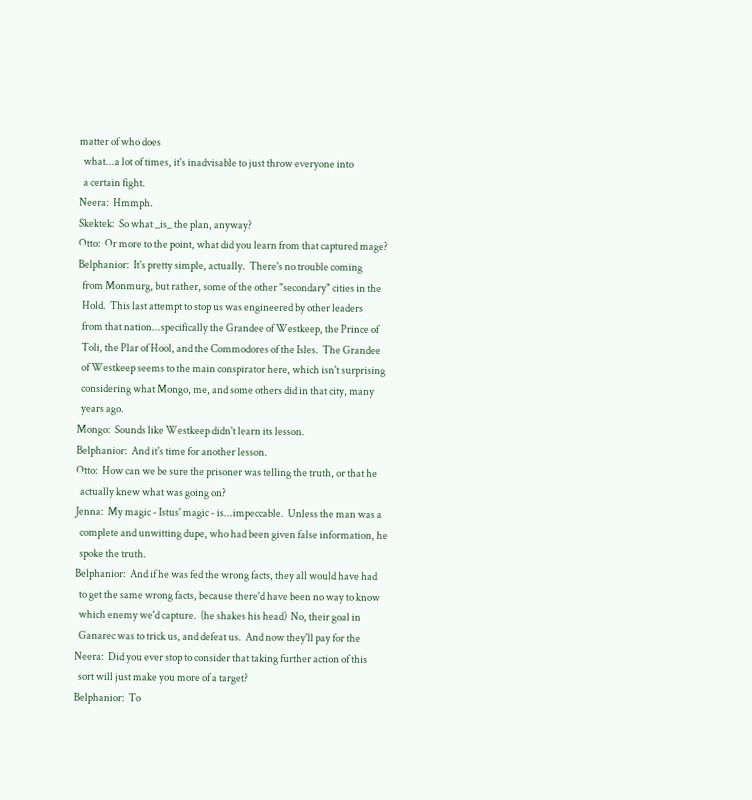matter of who does
  what...a lot of times, it's inadvisable to just throw everyone into
  a certain fight.
Neera:  Hmmph.
Skektek:  So what _is_ the plan, anyway?
Otto:  Or more to the point, what did you learn from that captured mage?
Belphanior:  It's pretty simple, actually.  There's no trouble coming
  from Monmurg, but rather, some of the other "secondary" cities in the
  Hold.  This last attempt to stop us was engineered by other leaders
  from that nation...specifically the Grandee of Westkeep, the Prince of
  Toli, the Plar of Hool, and the Commodores of the Isles.  The Grandee
  of Westkeep seems to the main conspirator here, which isn't surprising
  considering what Mongo, me, and some others did in that city, many
  years ago.
Mongo:  Sounds like Westkeep didn't learn its lesson.
Belphanior:  And it's time for another lesson.
Otto:  How can we be sure the prisoner was telling the truth, or that he
  actually knew what was going on?
Jenna:  My magic - Istus' magic - is...impeccable.  Unless the man was a
  complete and unwitting dupe, who had been given false information, he
  spoke the truth.
Belphanior:  And if he was fed the wrong facts, they all would have had
  to get the same wrong facts, because there'd have been no way to know
  which enemy we'd capture.  (he shakes his head)  No, their goal in
  Ganarec was to trick us, and defeat us.  And now they'll pay for the
Neera:  Did you ever stop to consider that taking further action of this
  sort will just make you more of a target?
Belphanior:  To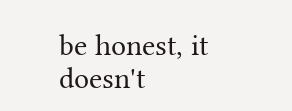be honest, it doesn't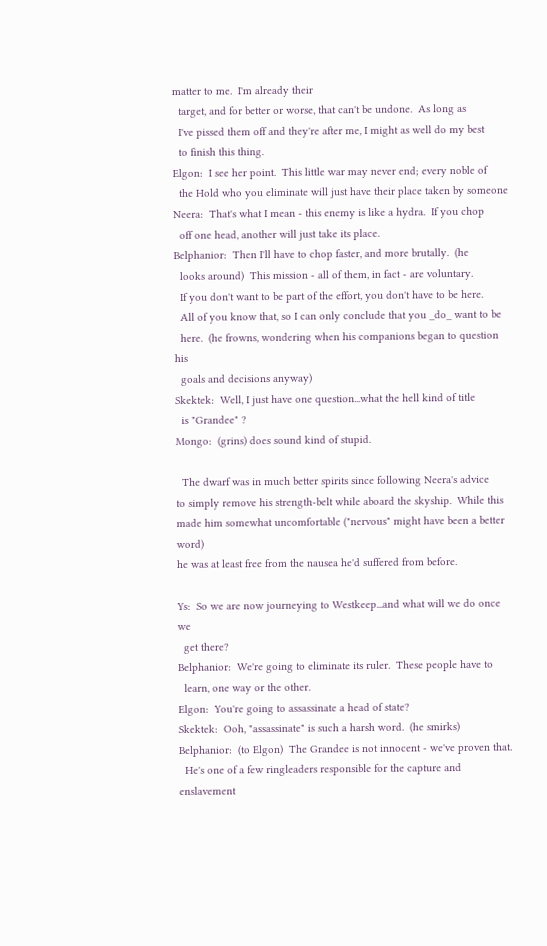matter to me.  I'm already their
  target, and for better or worse, that can't be undone.  As long as
  I've pissed them off and they're after me, I might as well do my best
  to finish this thing.
Elgon:  I see her point.  This little war may never end; every noble of
  the Hold who you eliminate will just have their place taken by someone
Neera:  That's what I mean - this enemy is like a hydra.  If you chop
  off one head, another will just take its place.
Belphanior:  Then I'll have to chop faster, and more brutally.  (he
  looks around)  This mission - all of them, in fact - are voluntary.
  If you don't want to be part of the effort, you don't have to be here.
  All of you know that, so I can only conclude that you _do_ want to be
  here.  (he frowns, wondering when his companions began to question his
  goals and decisions anyway)
Skektek:  Well, I just have one question...what the hell kind of title
  is "Grandee" ?
Mongo:  (grins) does sound kind of stupid.

  The dwarf was in much better spirits since following Neera's advice
to simply remove his strength-belt while aboard the skyship.  While this
made him somewhat uncomfortable ("nervous" might have been a better word)
he was at least free from the nausea he'd suffered from before.

Ys:  So we are now journeying to Westkeep...and what will we do once we
  get there?
Belphanior:  We're going to eliminate its ruler.  These people have to
  learn, one way or the other.
Elgon:  You're going to assassinate a head of state?
Skektek:  Ooh, "assassinate" is such a harsh word.  (he smirks)
Belphanior:  (to Elgon)  The Grandee is not innocent - we've proven that.
  He's one of a few ringleaders responsible for the capture and enslavement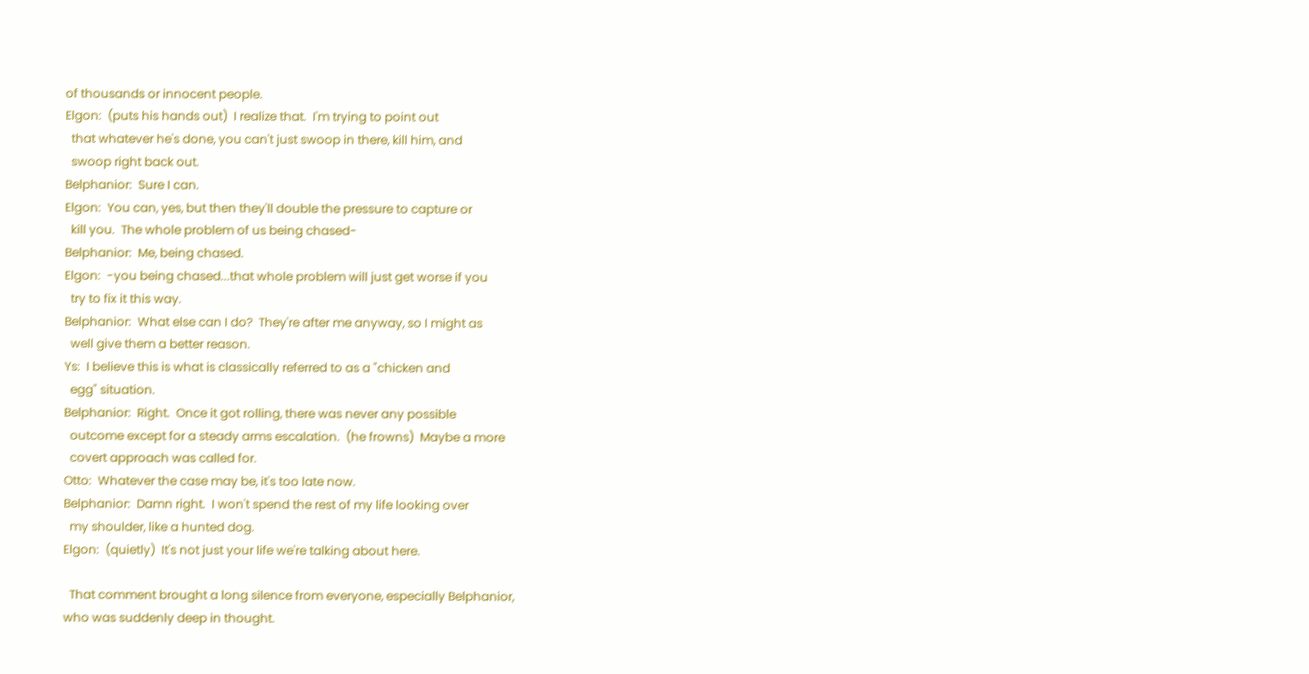of thousands or innocent people.
Elgon:  (puts his hands out)  I realize that.  I'm trying to point out
  that whatever he's done, you can't just swoop in there, kill him, and
  swoop right back out.
Belphanior:  Sure I can.
Elgon:  You can, yes, but then they'll double the pressure to capture or
  kill you.  The whole problem of us being chased-
Belphanior:  Me, being chased.
Elgon:  -you being chased...that whole problem will just get worse if you
  try to fix it this way.
Belphanior:  What else can I do?  They're after me anyway, so I might as
  well give them a better reason.
Ys:  I believe this is what is classically referred to as a "chicken and
  egg" situation.
Belphanior:  Right.  Once it got rolling, there was never any possible
  outcome except for a steady arms escalation.  (he frowns)  Maybe a more
  covert approach was called for.
Otto:  Whatever the case may be, it's too late now.
Belphanior:  Damn right.  I won't spend the rest of my life looking over
  my shoulder, like a hunted dog.
Elgon:  (quietly)  It's not just your life we're talking about here.

  That comment brought a long silence from everyone, especially Belphanior,
who was suddenly deep in thought.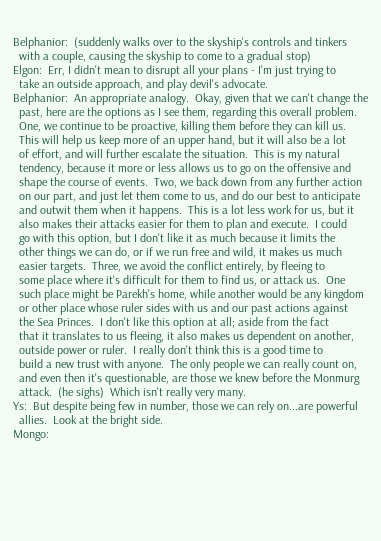Belphanior:  (suddenly walks over to the skyship's controls and tinkers
  with a couple, causing the skyship to come to a gradual stop)
Elgon:  Err, I didn't mean to disrupt all your plans - I'm just trying to
  take an outside approach, and play devil's advocate.
Belphanior:  An appropriate analogy.  Okay, given that we can't change the
  past, here are the options as I see them, regarding this overall problem.
  One, we continue to be proactive, killing them before they can kill us.
  This will help us keep more of an upper hand, but it will also be a lot
  of effort, and will further escalate the situation.  This is my natural
  tendency, because it more or less allows us to go on the offensive and
  shape the course of events.  Two, we back down from any further action
  on our part, and just let them come to us, and do our best to anticipate
  and outwit them when it happens.  This is a lot less work for us, but it
  also makes their attacks easier for them to plan and execute.  I could
  go with this option, but I don't like it as much because it limits the
  other things we can do, or if we run free and wild, it makes us much
  easier targets.  Three, we avoid the conflict entirely, by fleeing to
  some place where it's difficult for them to find us, or attack us.  One
  such place might be Parekh's home, while another would be any kingdom
  or other place whose ruler sides with us and our past actions against
  the Sea Princes.  I don't like this option at all; aside from the fact
  that it translates to us fleeing, it also makes us dependent on another,
  outside power or ruler.  I really don't think this is a good time to
  build a new trust with anyone.  The only people we can really count on,
  and even then it's questionable, are those we knew before the Monmurg
  attack.  (he sighs)  Which isn't really very many.
Ys:  But despite being few in number, those we can rely on...are powerful
  allies.  Look at the bright side.
Mongo: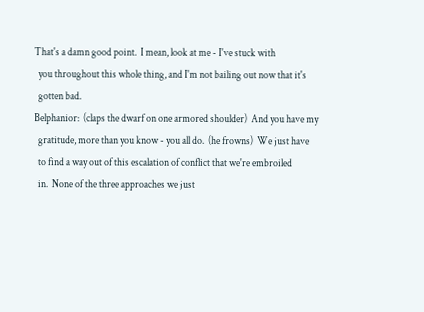That's a damn good point.  I mean, look at me - I've stuck with
  you throughout this whole thing, and I'm not bailing out now that it's
  gotten bad.
Belphanior:  (claps the dwarf on one armored shoulder)  And you have my
  gratitude, more than you know - you all do.  (he frowns)  We just have
  to find a way out of this escalation of conflict that we're embroiled
  in.  None of the three approaches we just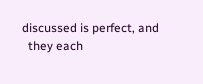discussed is perfect, and
  they each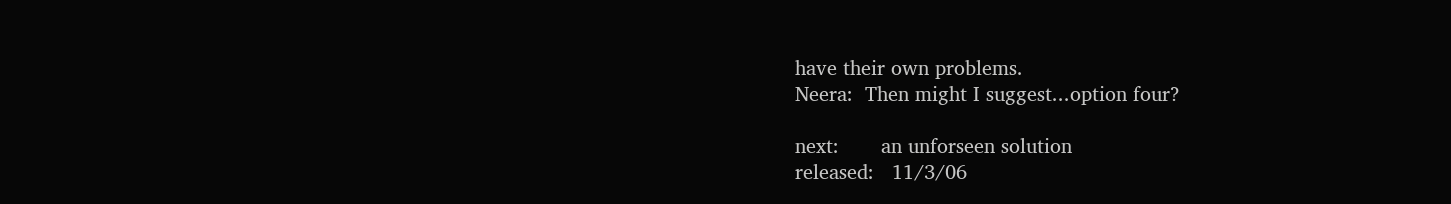have their own problems.
Neera:  Then might I suggest...option four?

next:       an unforseen solution
released:   11/3/06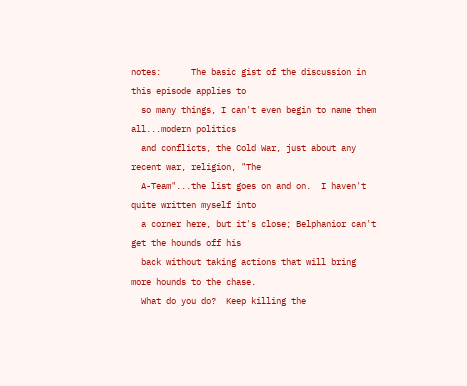notes:      The basic gist of the discussion in this episode applies to
  so many things, I can't even begin to name them all...modern politics
  and conflicts, the Cold War, just about any recent war, religion, "The
  A-Team"...the list goes on and on.  I haven't quite written myself into
  a corner here, but it's close; Belphanior can't get the hounds off his
  back without taking actions that will bring more hounds to the chase.
  What do you do?  Keep killing the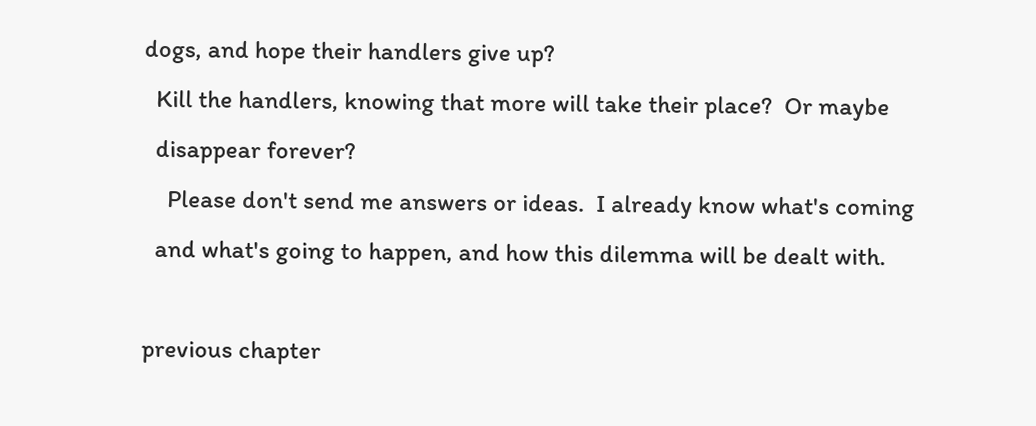dogs, and hope their handlers give up?
  Kill the handlers, knowing that more will take their place?  Or maybe
  disappear forever?
    Please don't send me answers or ideas.  I already know what's coming
  and what's going to happen, and how this dilemma will be dealt with.

previous chapter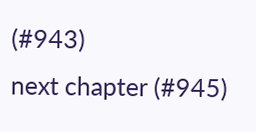(#943)                                                                  next chapter (#945)